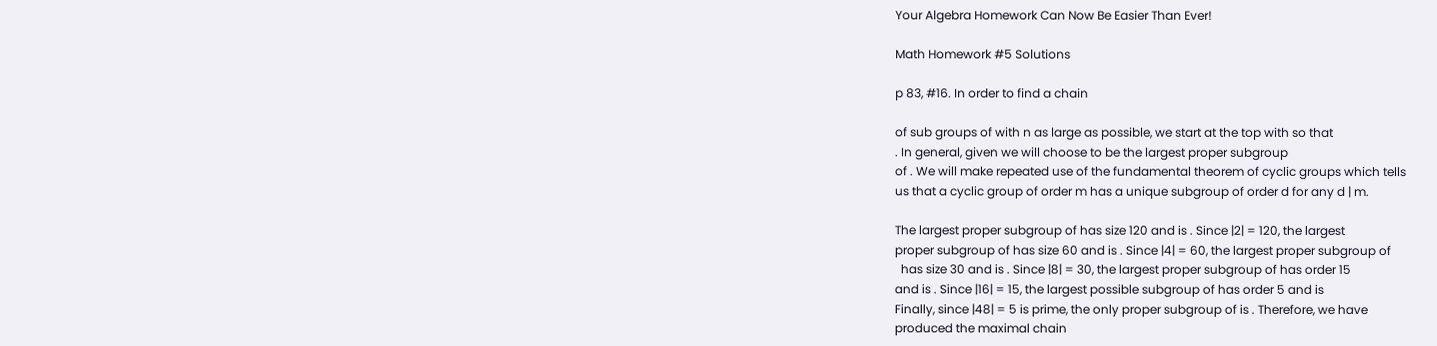Your Algebra Homework Can Now Be Easier Than Ever!

Math Homework #5 Solutions

p 83, #16. In order to find a chain

of sub groups of with n as large as possible, we start at the top with so that
. In general, given we will choose to be the largest proper subgroup
of . We will make repeated use of the fundamental theorem of cyclic groups which tells
us that a cyclic group of order m has a unique subgroup of order d for any d | m.

The largest proper subgroup of has size 120 and is . Since |2| = 120, the largest
proper subgroup of has size 60 and is . Since |4| = 60, the largest proper subgroup of
  has size 30 and is . Since |8| = 30, the largest proper subgroup of has order 15
and is . Since |16| = 15, the largest possible subgroup of has order 5 and is
Finally, since |48| = 5 is prime, the only proper subgroup of is . Therefore, we have
produced the maximal chain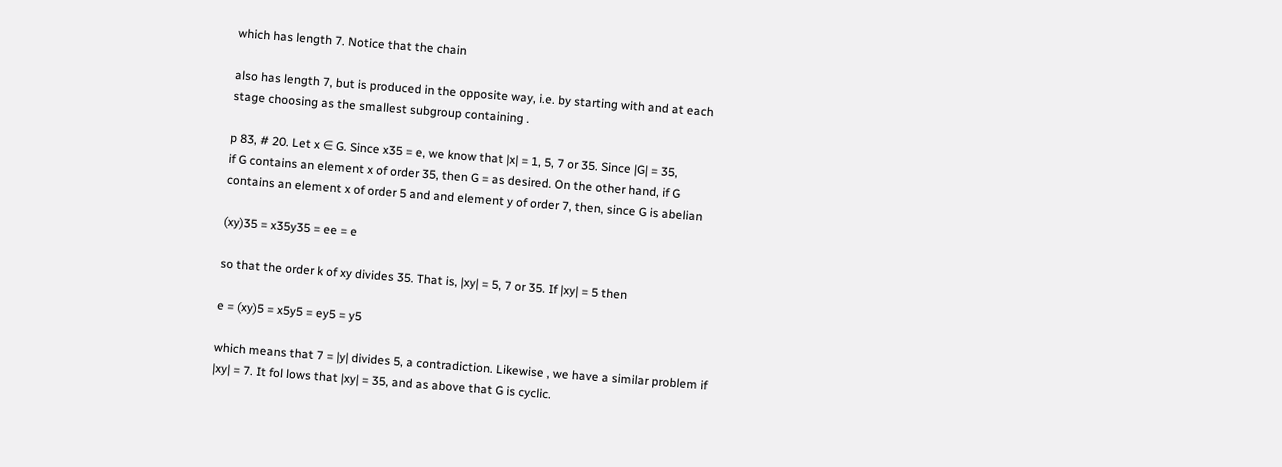which has length 7. Notice that the chain

also has length 7, but is produced in the opposite way, i.e. by starting with and at each
stage choosing as the smallest subgroup containing .

p 83, # 20. Let x ∈ G. Since x35 = e, we know that |x| = 1, 5, 7 or 35. Since |G| = 35,
if G contains an element x of order 35, then G = as desired. On the other hand, if G
contains an element x of order 5 and and element y of order 7, then, since G is abelian

(xy)35 = x35y35 = ee = e

so that the order k of xy divides 35. That is, |xy| = 5, 7 or 35. If |xy| = 5 then

e = (xy)5 = x5y5 = ey5 = y5

which means that 7 = |y| divides 5, a contradiction. Likewise , we have a similar problem if
|xy| = 7. It fol lows that |xy| = 35, and as above that G is cyclic.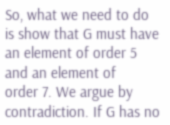So, what we need to do is show that G must have an element of order 5 and an element of
order 7. We argue by contradiction. If G has no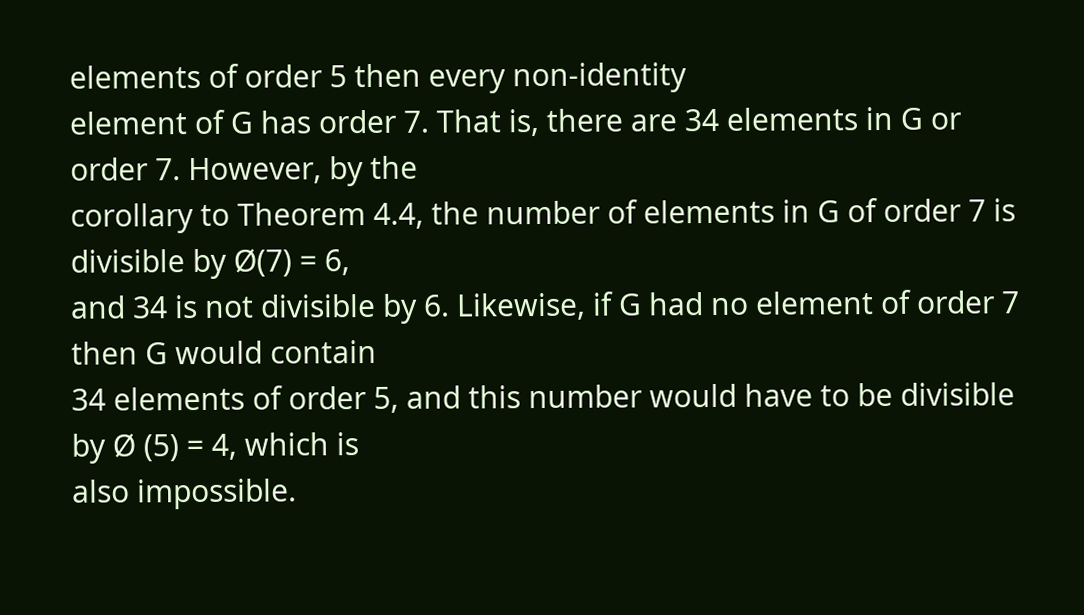elements of order 5 then every non-identity
element of G has order 7. That is, there are 34 elements in G or order 7. However, by the
corollary to Theorem 4.4, the number of elements in G of order 7 is divisible by Ø(7) = 6,
and 34 is not divisible by 6. Likewise, if G had no element of order 7 then G would contain
34 elements of order 5, and this number would have to be divisible by Ø (5) = 4, which is
also impossible.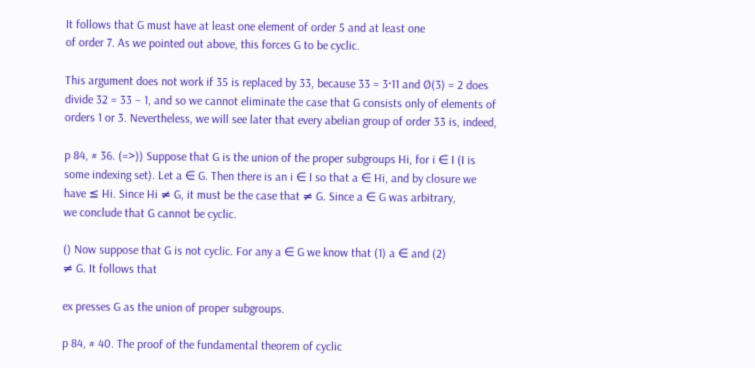It follows that G must have at least one element of order 5 and at least one
of order 7. As we pointed out above, this forces G to be cyclic.

This argument does not work if 35 is replaced by 33, because 33 = 3·11 and Ø(3) = 2 does
divide 32 = 33 − 1, and so we cannot eliminate the case that G consists only of elements of
orders 1 or 3. Nevertheless, we will see later that every abelian group of order 33 is, indeed,

p 84, # 36. (=>)) Suppose that G is the union of the proper subgroups Hi, for i ∈ I (I is
some indexing set). Let a ∈ G. Then there is an i ∈ I so that a ∈ Hi, and by closure we
have ≤ Hi. Since Hi ≠ G, it must be the case that ≠ G. Since a ∈ G was arbitrary,
we conclude that G cannot be cyclic.

() Now suppose that G is not cyclic. For any a ∈ G we know that (1) a ∈ and (2)
≠ G. It follows that

ex presses G as the union of proper subgroups.

p 84, # 40. The proof of the fundamental theorem of cyclic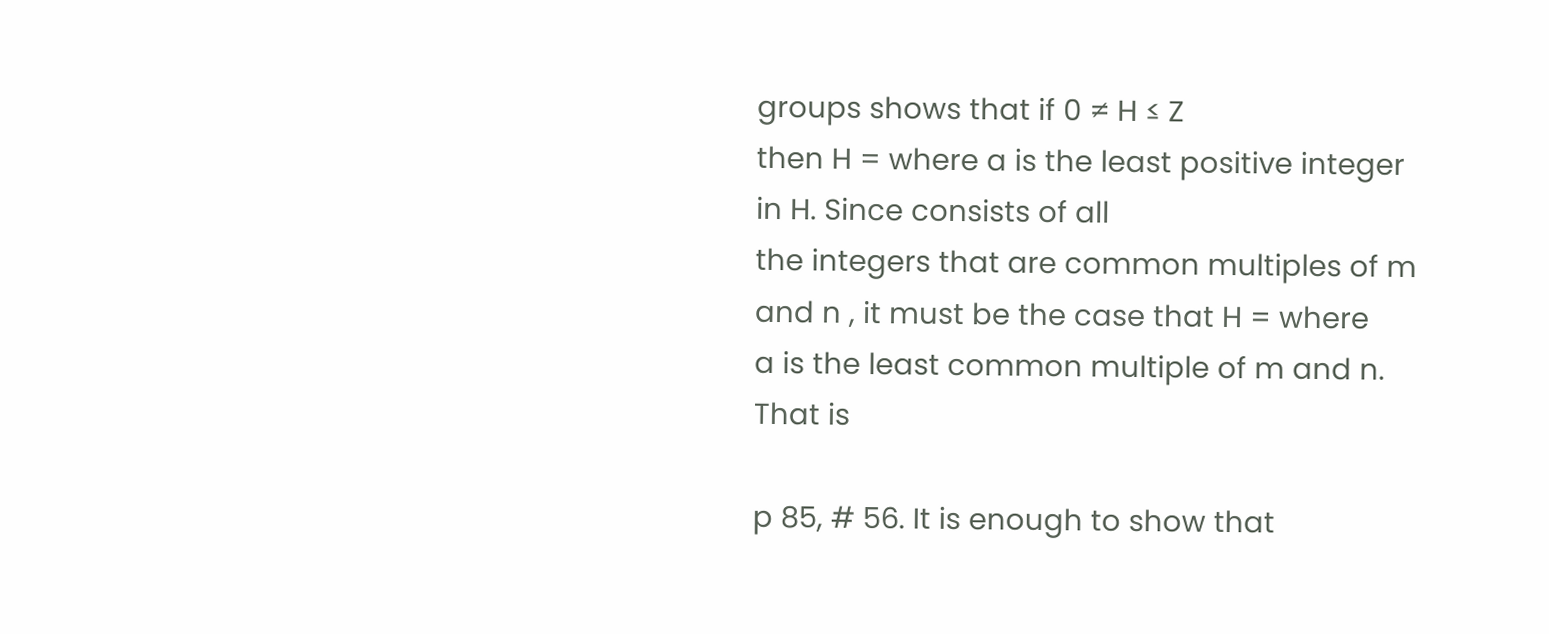groups shows that if 0 ≠ H ≤ Z
then H = where a is the least positive integer in H. Since consists of all
the integers that are common multiples of m and n , it must be the case that H = where
a is the least common multiple of m and n. That is

p 85, # 56. It is enough to show that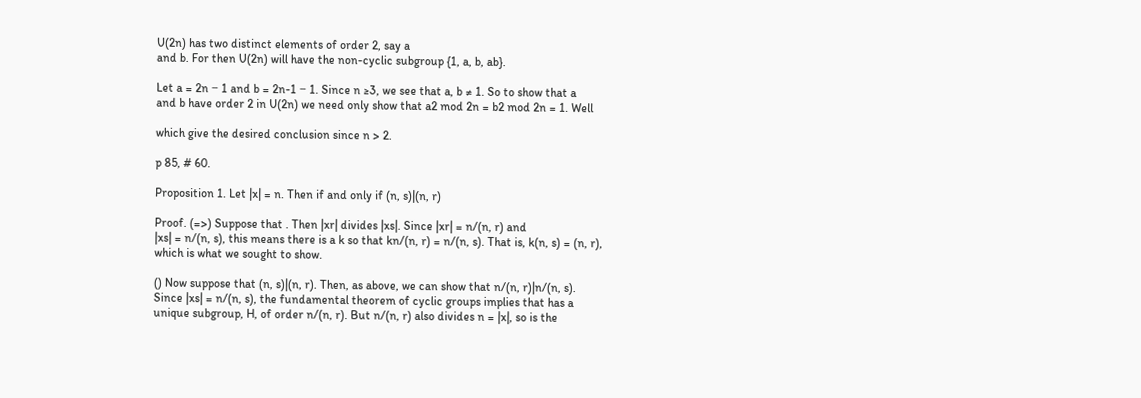U(2n) has two distinct elements of order 2, say a
and b. For then U(2n) will have the non-cyclic subgroup {1, a, b, ab}.

Let a = 2n − 1 and b = 2n-1 − 1. Since n ≥3, we see that a, b ≠ 1. So to show that a
and b have order 2 in U(2n) we need only show that a2 mod 2n = b2 mod 2n = 1. Well

which give the desired conclusion since n > 2.

p 85, # 60.

Proposition 1. Let |x| = n. Then if and only if (n, s)|(n, r)

Proof. (=>) Suppose that . Then |xr| divides |xs|. Since |xr| = n/(n, r) and
|xs| = n/(n, s), this means there is a k so that kn/(n, r) = n/(n, s). That is, k(n, s) = (n, r),
which is what we sought to show.

() Now suppose that (n, s)|(n, r). Then, as above, we can show that n/(n, r)|n/(n, s).
Since |xs| = n/(n, s), the fundamental theorem of cyclic groups implies that has a
unique subgroup, H, of order n/(n, r). But n/(n, r) also divides n = |x|, so is the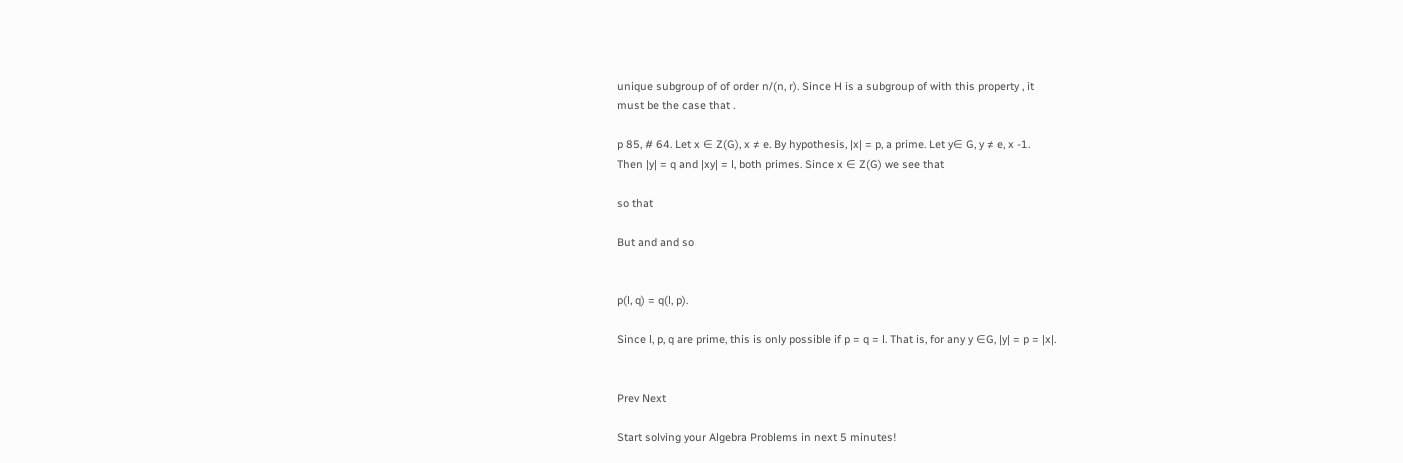unique subgroup of of order n/(n, r). Since H is a subgroup of with this property , it
must be the case that .

p 85, # 64. Let x ∈ Z(G), x ≠ e. By hypothesis, |x| = p, a prime. Let y∈ G, y ≠ e, x -1.
Then |y| = q and |xy| = l, both primes. Since x ∈ Z(G) we see that

so that

But and and so


p(l, q) = q(l, p).

Since l, p, q are prime, this is only possible if p = q = l. That is, for any y ∈G, |y| = p = |x|.


Prev Next

Start solving your Algebra Problems in next 5 minutes!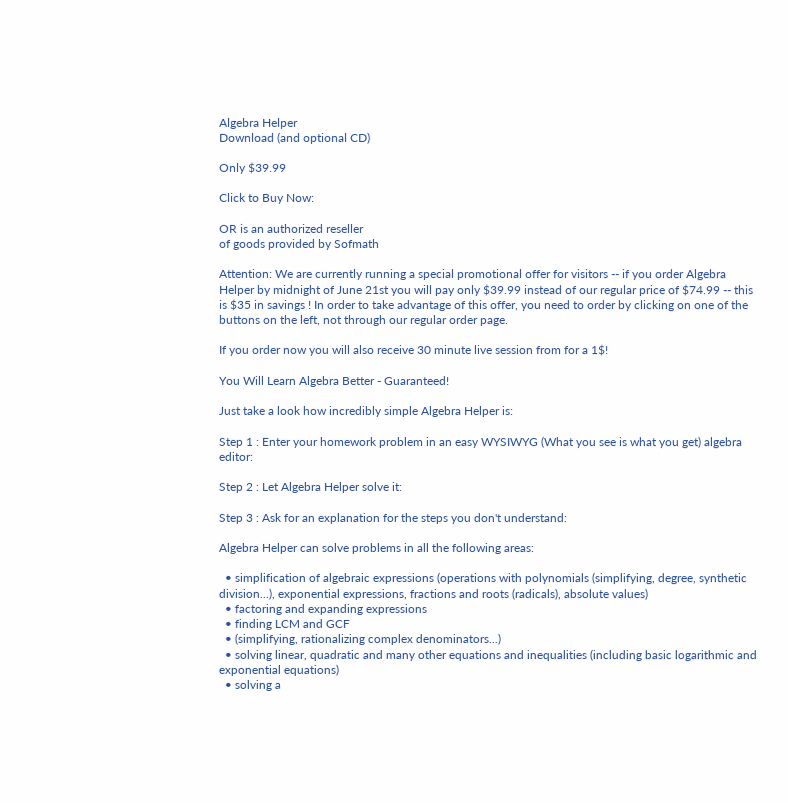Algebra Helper
Download (and optional CD)

Only $39.99

Click to Buy Now:

OR is an authorized reseller
of goods provided by Sofmath

Attention: We are currently running a special promotional offer for visitors -- if you order Algebra Helper by midnight of June 21st you will pay only $39.99 instead of our regular price of $74.99 -- this is $35 in savings ! In order to take advantage of this offer, you need to order by clicking on one of the buttons on the left, not through our regular order page.

If you order now you will also receive 30 minute live session from for a 1$!

You Will Learn Algebra Better - Guaranteed!

Just take a look how incredibly simple Algebra Helper is:

Step 1 : Enter your homework problem in an easy WYSIWYG (What you see is what you get) algebra editor:

Step 2 : Let Algebra Helper solve it:

Step 3 : Ask for an explanation for the steps you don't understand:

Algebra Helper can solve problems in all the following areas:

  • simplification of algebraic expressions (operations with polynomials (simplifying, degree, synthetic division...), exponential expressions, fractions and roots (radicals), absolute values)
  • factoring and expanding expressions
  • finding LCM and GCF
  • (simplifying, rationalizing complex denominators...)
  • solving linear, quadratic and many other equations and inequalities (including basic logarithmic and exponential equations)
  • solving a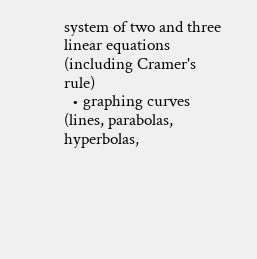system of two and three linear equations (including Cramer's rule)
  • graphing curves (lines, parabolas, hyperbolas,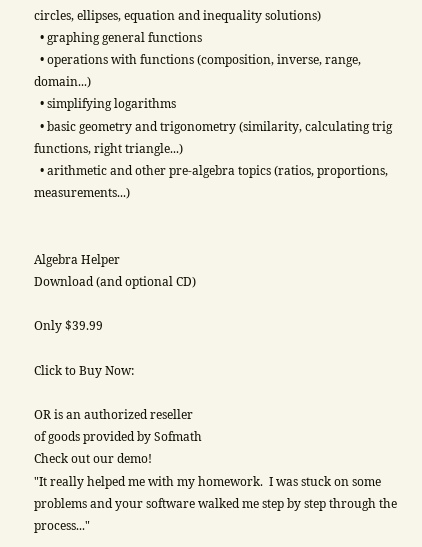circles, ellipses, equation and inequality solutions)
  • graphing general functions
  • operations with functions (composition, inverse, range, domain...)
  • simplifying logarithms
  • basic geometry and trigonometry (similarity, calculating trig functions, right triangle...)
  • arithmetic and other pre-algebra topics (ratios, proportions, measurements...)


Algebra Helper
Download (and optional CD)

Only $39.99

Click to Buy Now:

OR is an authorized reseller
of goods provided by Sofmath
Check out our demo!
"It really helped me with my homework.  I was stuck on some problems and your software walked me step by step through the process..."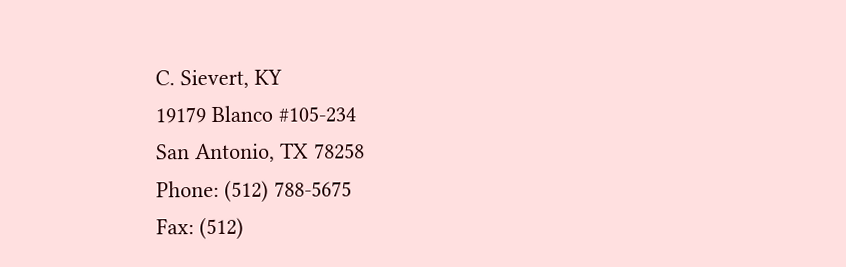C. Sievert, KY
19179 Blanco #105-234
San Antonio, TX 78258
Phone: (512) 788-5675
Fax: (512)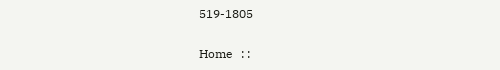519-1805

Home   : :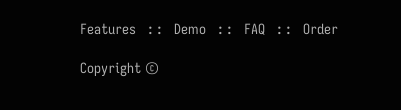Features   : :   Demo   : :   FAQ   : :   Order

Copyright ©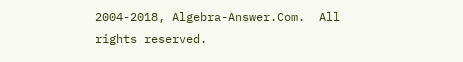2004-2018, Algebra-Answer.Com.  All rights reserved.